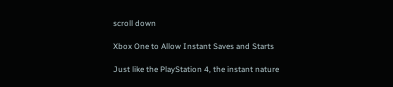scroll down

Xbox One to Allow Instant Saves and Starts

Just like the PlayStation 4, the instant nature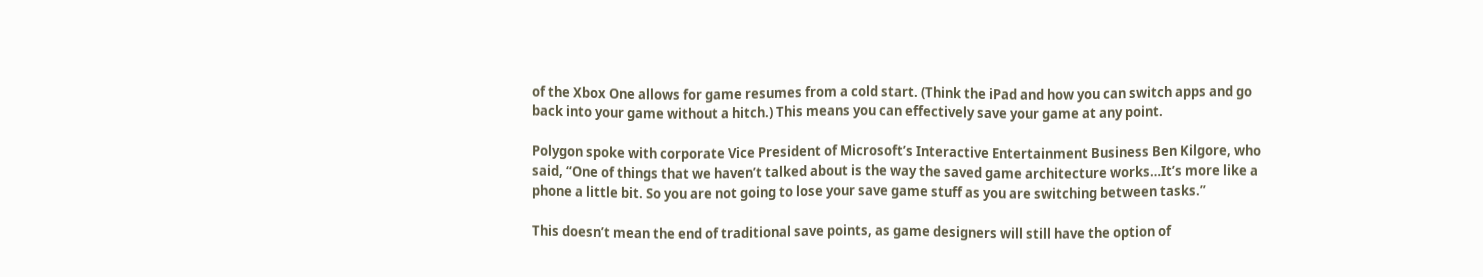of the Xbox One allows for game resumes from a cold start. (Think the iPad and how you can switch apps and go back into your game without a hitch.) This means you can effectively save your game at any point.

Polygon spoke with corporate Vice President of Microsoft’s Interactive Entertainment Business Ben Kilgore, who said, “One of things that we haven’t talked about is the way the saved game architecture works…It’s more like a phone a little bit. So you are not going to lose your save game stuff as you are switching between tasks.”

This doesn’t mean the end of traditional save points, as game designers will still have the option of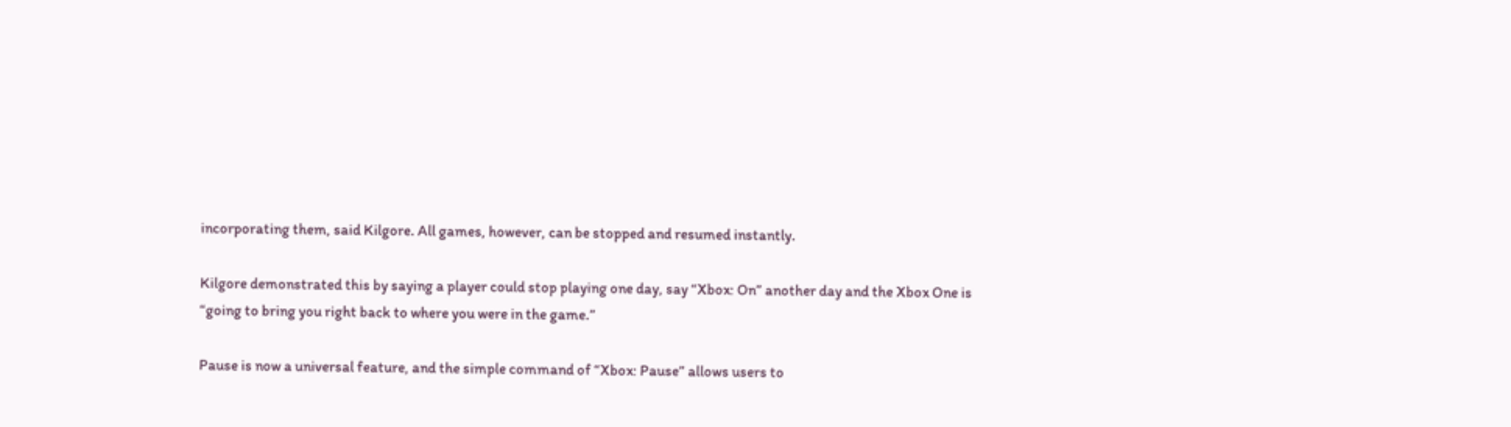incorporating them, said Kilgore. All games, however, can be stopped and resumed instantly.

Kilgore demonstrated this by saying a player could stop playing one day, say “Xbox: On” another day and the Xbox One is “going to bring you right back to where you were in the game.”

Pause is now a universal feature, and the simple command of “Xbox: Pause” allows users to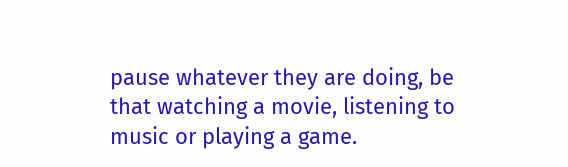pause whatever they are doing, be that watching a movie, listening to music or playing a game.